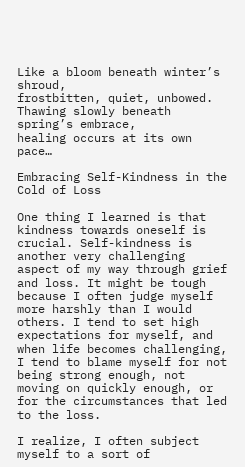Like a bloom beneath winter’s shroud,
frostbitten, quiet, unbowed.
Thawing slowly beneath spring’s embrace,
healing occurs at its own pace…

Embracing Self-Kindness in the Cold of Loss

One thing I learned is that kindness towards oneself is crucial. Self-kindness is another very challenging aspect of my way through grief and loss. It might be tough because I often judge myself more harshly than I would others. I tend to set high expectations for myself, and when life becomes challenging, I tend to blame myself for not being strong enough, not moving on quickly enough, or for the circumstances that led to the loss.

I realize, I often subject myself to a sort of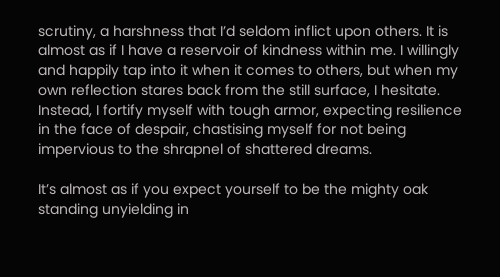scrutiny, a harshness that I’d seldom inflict upon others. It is almost as if I have a reservoir of kindness within me. I willingly and happily tap into it when it comes to others, but when my own reflection stares back from the still surface, I hesitate. Instead, I fortify myself with tough armor, expecting resilience in the face of despair, chastising myself for not being impervious to the shrapnel of shattered dreams.

It’s almost as if you expect yourself to be the mighty oak standing unyielding in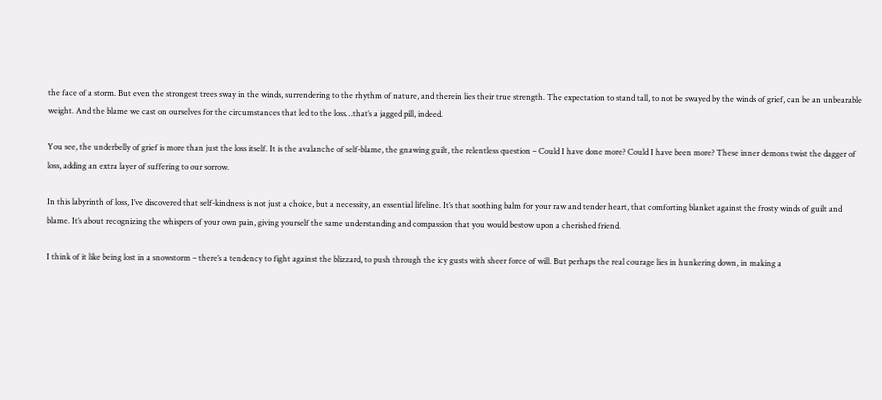the face of a storm. But even the strongest trees sway in the winds, surrendering to the rhythm of nature, and therein lies their true strength. The expectation to stand tall, to not be swayed by the winds of grief, can be an unbearable weight. And the blame we cast on ourselves for the circumstances that led to the loss…that’s a jagged pill, indeed.

You see, the underbelly of grief is more than just the loss itself. It is the avalanche of self-blame, the gnawing guilt, the relentless question – Could I have done more? Could I have been more? These inner demons twist the dagger of loss, adding an extra layer of suffering to our sorrow.

In this labyrinth of loss, I’ve discovered that self-kindness is not just a choice, but a necessity, an essential lifeline. It’s that soothing balm for your raw and tender heart, that comforting blanket against the frosty winds of guilt and blame. It’s about recognizing the whispers of your own pain, giving yourself the same understanding and compassion that you would bestow upon a cherished friend.

I think of it like being lost in a snowstorm – there’s a tendency to fight against the blizzard, to push through the icy gusts with sheer force of will. But perhaps the real courage lies in hunkering down, in making a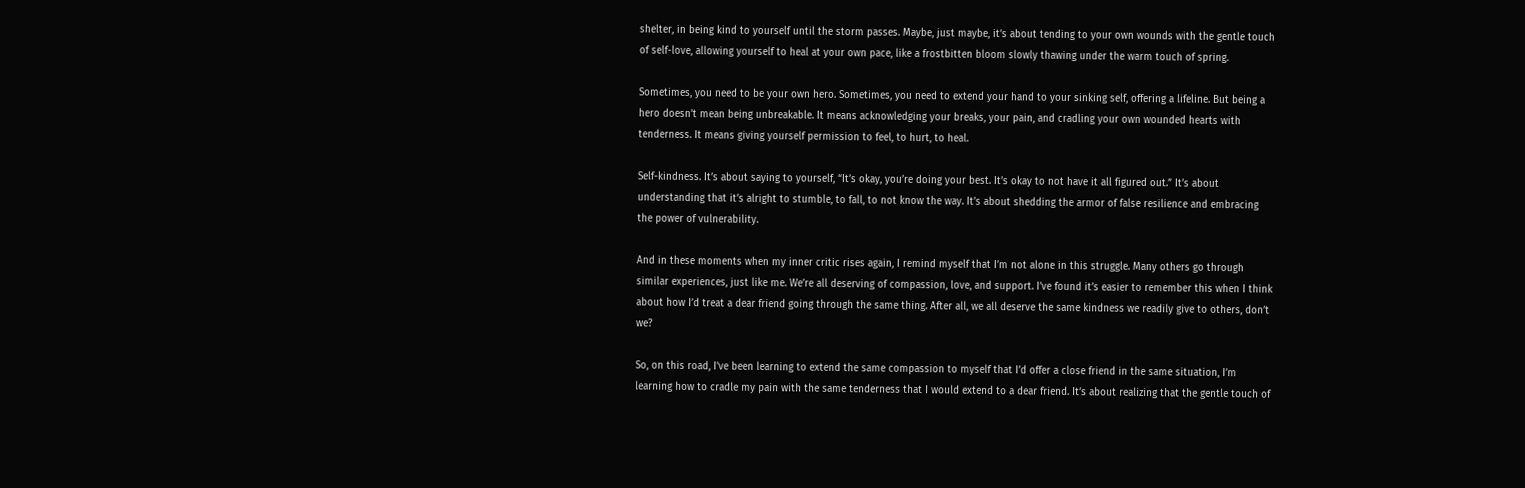shelter, in being kind to yourself until the storm passes. Maybe, just maybe, it’s about tending to your own wounds with the gentle touch of self-love, allowing yourself to heal at your own pace, like a frostbitten bloom slowly thawing under the warm touch of spring.

Sometimes, you need to be your own hero. Sometimes, you need to extend your hand to your sinking self, offering a lifeline. But being a hero doesn’t mean being unbreakable. It means acknowledging your breaks, your pain, and cradling your own wounded hearts with tenderness. It means giving yourself permission to feel, to hurt, to heal.

Self-kindness. It’s about saying to yourself, “It’s okay, you’re doing your best. It’s okay to not have it all figured out.” It’s about understanding that it’s alright to stumble, to fall, to not know the way. It’s about shedding the armor of false resilience and embracing the power of vulnerability.

And in these moments when my inner critic rises again, I remind myself that I’m not alone in this struggle. Many others go through similar experiences, just like me. We’re all deserving of compassion, love, and support. I’ve found it’s easier to remember this when I think about how I’d treat a dear friend going through the same thing. After all, we all deserve the same kindness we readily give to others, don’t we?

So, on this road, I’ve been learning to extend the same compassion to myself that I’d offer a close friend in the same situation, I’m learning how to cradle my pain with the same tenderness that I would extend to a dear friend. It’s about realizing that the gentle touch of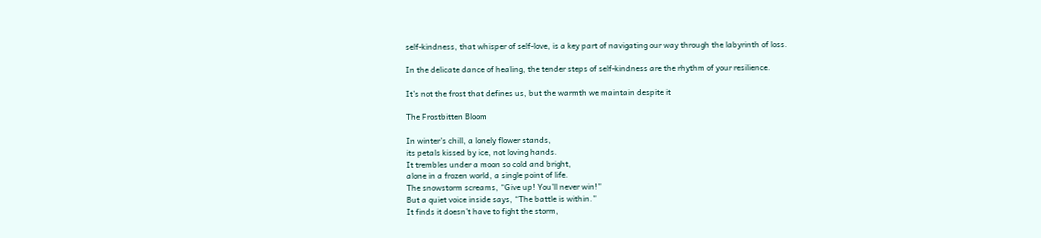self-kindness, that whisper of self-love, is a key part of navigating our way through the labyrinth of loss.

In the delicate dance of healing, the tender steps of self-kindness are the rhythm of your resilience.

It’s not the frost that defines us, but the warmth we maintain despite it

The Frostbitten Bloom

In winter’s chill, a lonely flower stands,
its petals kissed by ice, not loving hands.
It trembles under a moon so cold and bright,
alone in a frozen world, a single point of life.
The snowstorm screams, “Give up! You’ll never win!”
But a quiet voice inside says, “The battle is within.”
It finds it doesn’t have to fight the storm,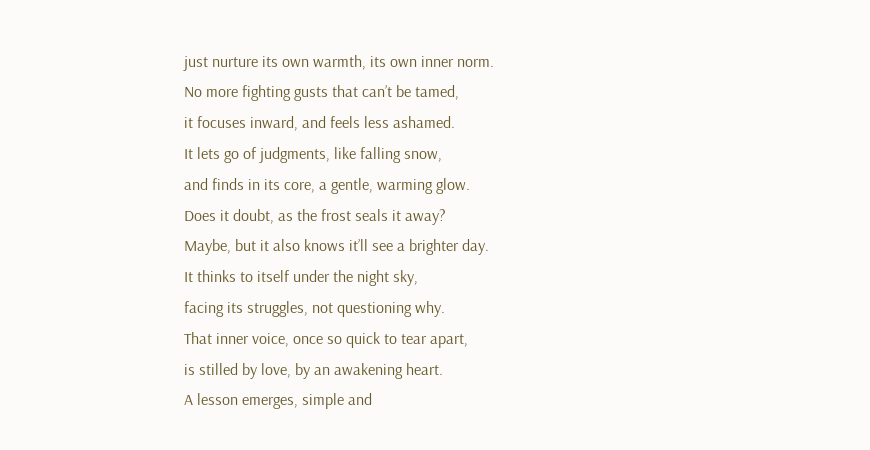just nurture its own warmth, its own inner norm.
No more fighting gusts that can’t be tamed,
it focuses inward, and feels less ashamed.
It lets go of judgments, like falling snow,
and finds in its core, a gentle, warming glow.
Does it doubt, as the frost seals it away?
Maybe, but it also knows it’ll see a brighter day.
It thinks to itself under the night sky,
facing its struggles, not questioning why.
That inner voice, once so quick to tear apart,
is stilled by love, by an awakening heart.
A lesson emerges, simple and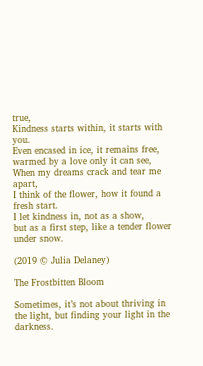true,
Kindness starts within, it starts with you.
Even encased in ice, it remains free,
warmed by a love only it can see,
When my dreams crack and tear me apart,
I think of the flower, how it found a fresh start.
I let kindness in, not as a show,
but as a first step, like a tender flower under snow.

(2019 © Julia Delaney)

The Frostbitten Bloom

Sometimes, it’s not about thriving in the light, but finding your light in the darkness.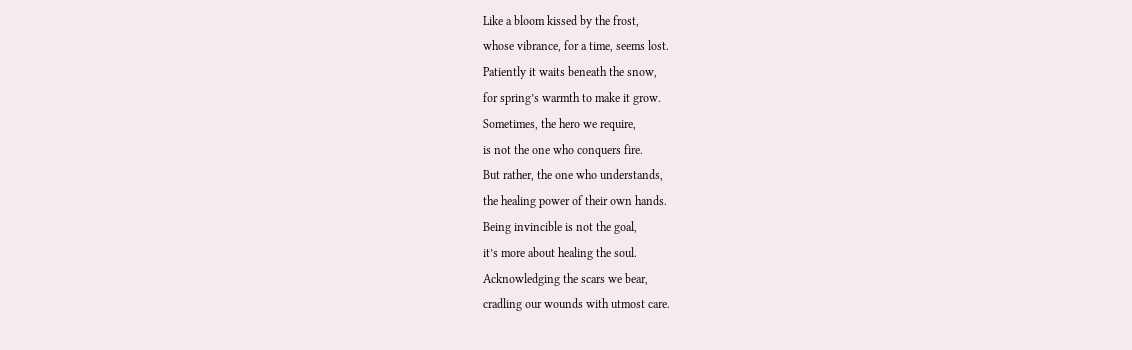Like a bloom kissed by the frost,
whose vibrance, for a time, seems lost.
Patiently it waits beneath the snow,
for spring’s warmth to make it grow.
Sometimes, the hero we require,
is not the one who conquers fire.
But rather, the one who understands,
the healing power of their own hands.
Being invincible is not the goal,
it’s more about healing the soul.
Acknowledging the scars we bear,
cradling our wounds with utmost care.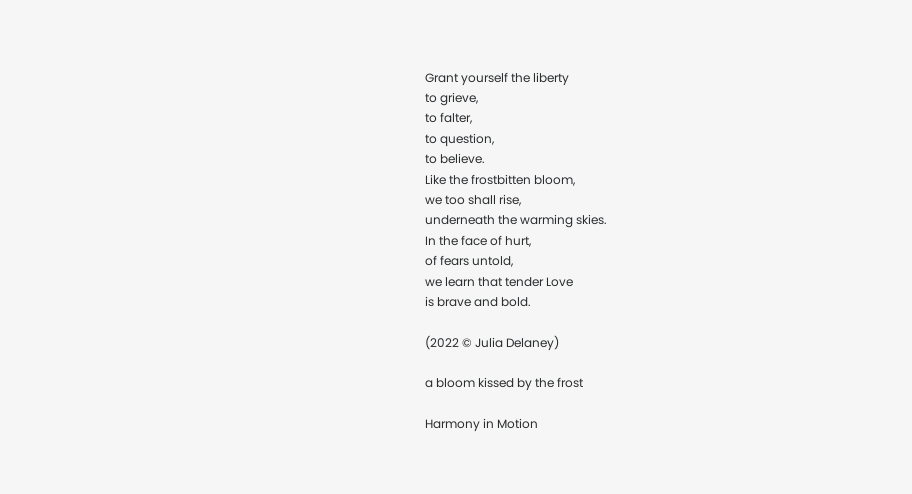Grant yourself the liberty
to grieve,
to falter,
to question,
to believe.
Like the frostbitten bloom,
we too shall rise,
underneath the warming skies.
In the face of hurt,
of fears untold,
we learn that tender Love
is brave and bold.

(2022 © Julia Delaney)

a bloom kissed by the frost

Harmony in Motion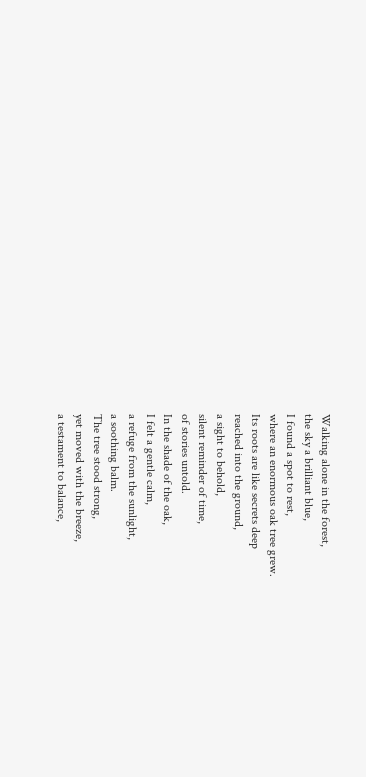Walking alone in the forest,
the sky a brilliant blue,
I found a spot to rest,
where an enormous oak tree grew.
Its roots are like secrets deep
reached into the ground,
a sight to behold,
silent reminder of time,
of stories untold.
In the shade of the oak,
I felt a gentle calm,
a refuge from the sunlight,
a soothing balm.
The tree stood strong,
yet moved with the breeze,
a testament to balance,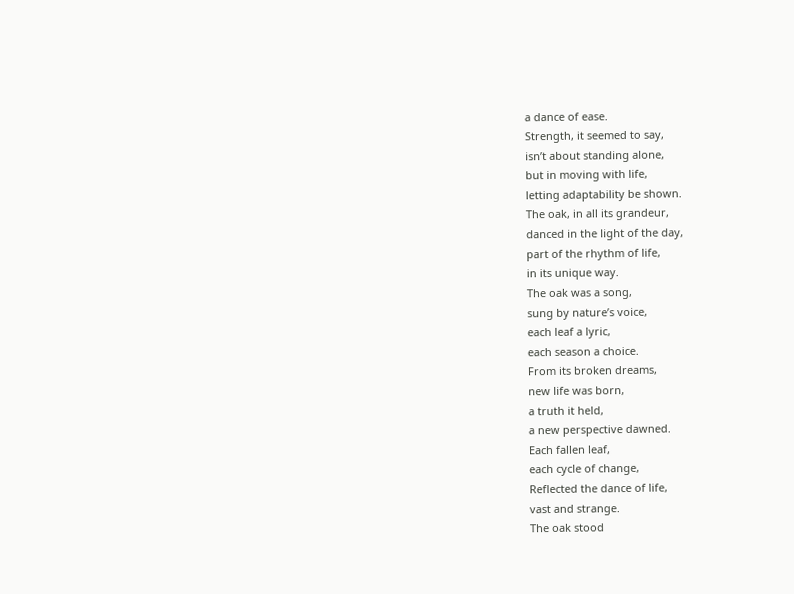a dance of ease.
Strength, it seemed to say,
isn’t about standing alone,
but in moving with life,
letting adaptability be shown.
The oak, in all its grandeur,
danced in the light of the day,
part of the rhythm of life,
in its unique way.
The oak was a song,
sung by nature’s voice,
each leaf a lyric,
each season a choice.
From its broken dreams,
new life was born,
a truth it held,
a new perspective dawned.
Each fallen leaf,
each cycle of change,
Reflected the dance of life,
vast and strange.
The oak stood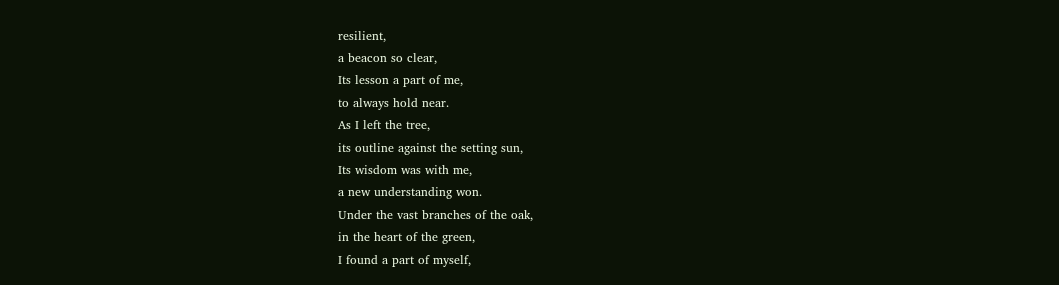resilient,
a beacon so clear,
Its lesson a part of me,
to always hold near.
As I left the tree,
its outline against the setting sun,
Its wisdom was with me,
a new understanding won.
Under the vast branches of the oak,
in the heart of the green,
I found a part of myself,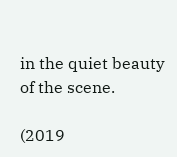in the quiet beauty of the scene.

(2019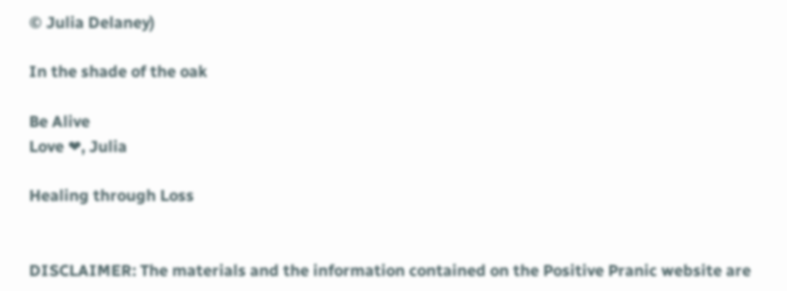© Julia Delaney)

In the shade of the oak

Be Alive
Love ❤, Julia

Healing through Loss


DISCLAIMER: The materials and the information contained on the Positive Pranic website are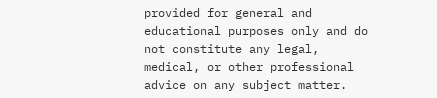provided for general and educational purposes only and do not constitute any legal, medical, or other professional advice on any subject matter.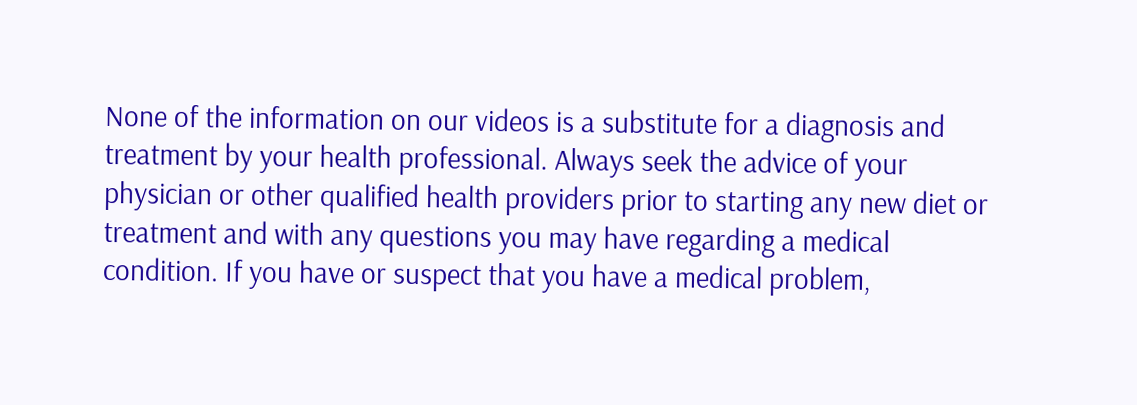None of the information on our videos is a substitute for a diagnosis and treatment by your health professional. Always seek the advice of your physician or other qualified health providers prior to starting any new diet or treatment and with any questions you may have regarding a medical condition. If you have or suspect that you have a medical problem,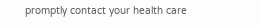promptly contact your health care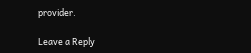provider.

Leave a Reply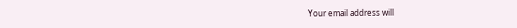Your email address will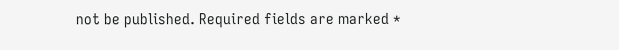not be published. Required fields are marked *